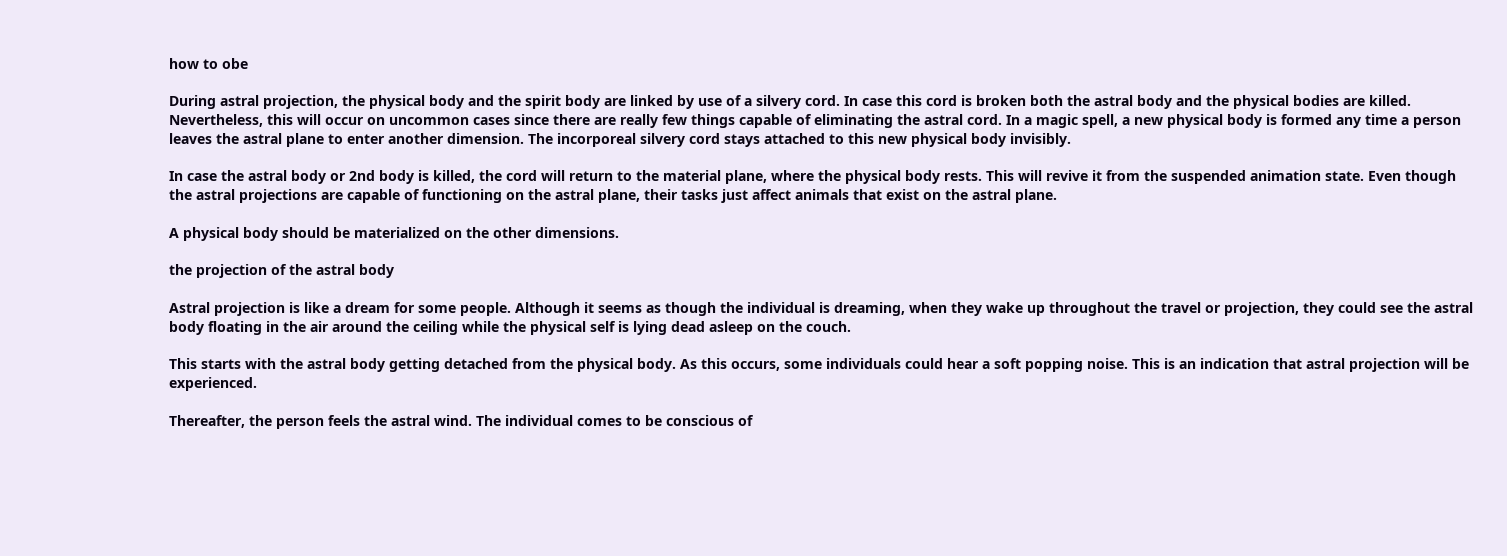how to obe

During astral projection, the physical body and the spirit body are linked by use of a silvery cord. In case this cord is broken both the astral body and the physical bodies are killed. Nevertheless, this will occur on uncommon cases since there are really few things capable of eliminating the astral cord. In a magic spell, a new physical body is formed any time a person leaves the astral plane to enter another dimension. The incorporeal silvery cord stays attached to this new physical body invisibly.

In case the astral body or 2nd body is killed, the cord will return to the material plane, where the physical body rests. This will revive it from the suspended animation state. Even though the astral projections are capable of functioning on the astral plane, their tasks just affect animals that exist on the astral plane.

A physical body should be materialized on the other dimensions.

the projection of the astral body

Astral projection is like a dream for some people. Although it seems as though the individual is dreaming, when they wake up throughout the travel or projection, they could see the astral body floating in the air around the ceiling while the physical self is lying dead asleep on the couch.

This starts with the astral body getting detached from the physical body. As this occurs, some individuals could hear a soft popping noise. This is an indication that astral projection will be experienced.

Thereafter, the person feels the astral wind. The individual comes to be conscious of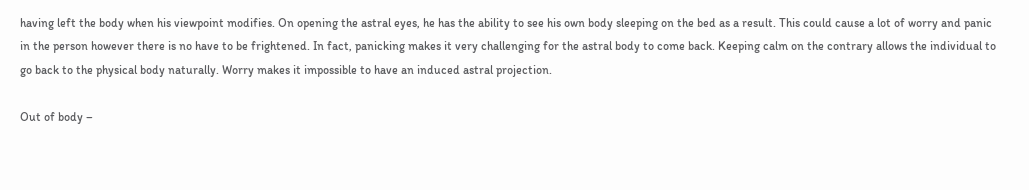having left the body when his viewpoint modifies. On opening the astral eyes, he has the ability to see his own body sleeping on the bed as a result. This could cause a lot of worry and panic in the person however there is no have to be frightened. In fact, panicking makes it very challenging for the astral body to come back. Keeping calm on the contrary allows the individual to go back to the physical body naturally. Worry makes it impossible to have an induced astral projection.

Out of body –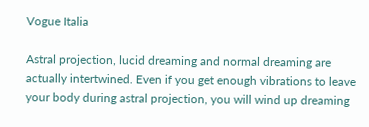Vogue Italia

Astral projection, lucid dreaming and normal dreaming are actually intertwined. Even if you get enough vibrations to leave your body during astral projection, you will wind up dreaming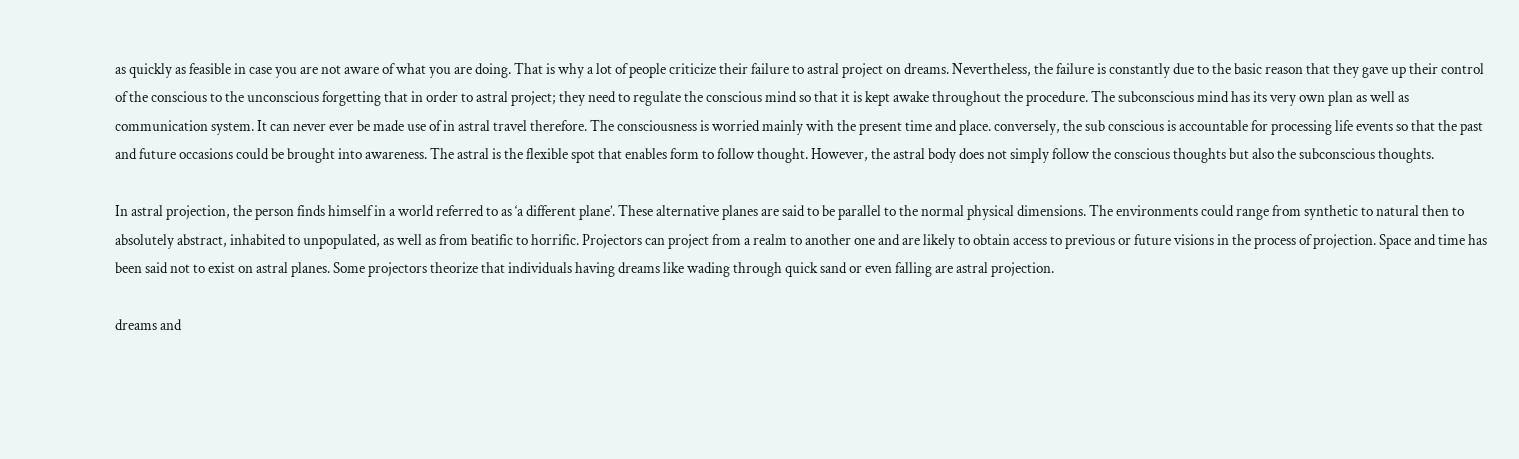as quickly as feasible in case you are not aware of what you are doing. That is why a lot of people criticize their failure to astral project on dreams. Nevertheless, the failure is constantly due to the basic reason that they gave up their control of the conscious to the unconscious forgetting that in order to astral project; they need to regulate the conscious mind so that it is kept awake throughout the procedure. The subconscious mind has its very own plan as well as communication system. It can never ever be made use of in astral travel therefore. The consciousness is worried mainly with the present time and place. conversely, the sub conscious is accountable for processing life events so that the past and future occasions could be brought into awareness. The astral is the flexible spot that enables form to follow thought. However, the astral body does not simply follow the conscious thoughts but also the subconscious thoughts.

In astral projection, the person finds himself in a world referred to as ‘a different plane’. These alternative planes are said to be parallel to the normal physical dimensions. The environments could range from synthetic to natural then to absolutely abstract, inhabited to unpopulated, as well as from beatific to horrific. Projectors can project from a realm to another one and are likely to obtain access to previous or future visions in the process of projection. Space and time has been said not to exist on astral planes. Some projectors theorize that individuals having dreams like wading through quick sand or even falling are astral projection.

dreams and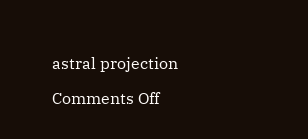astral projection

Comments Off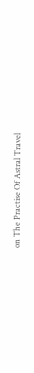on The Practise Of Astral Travel